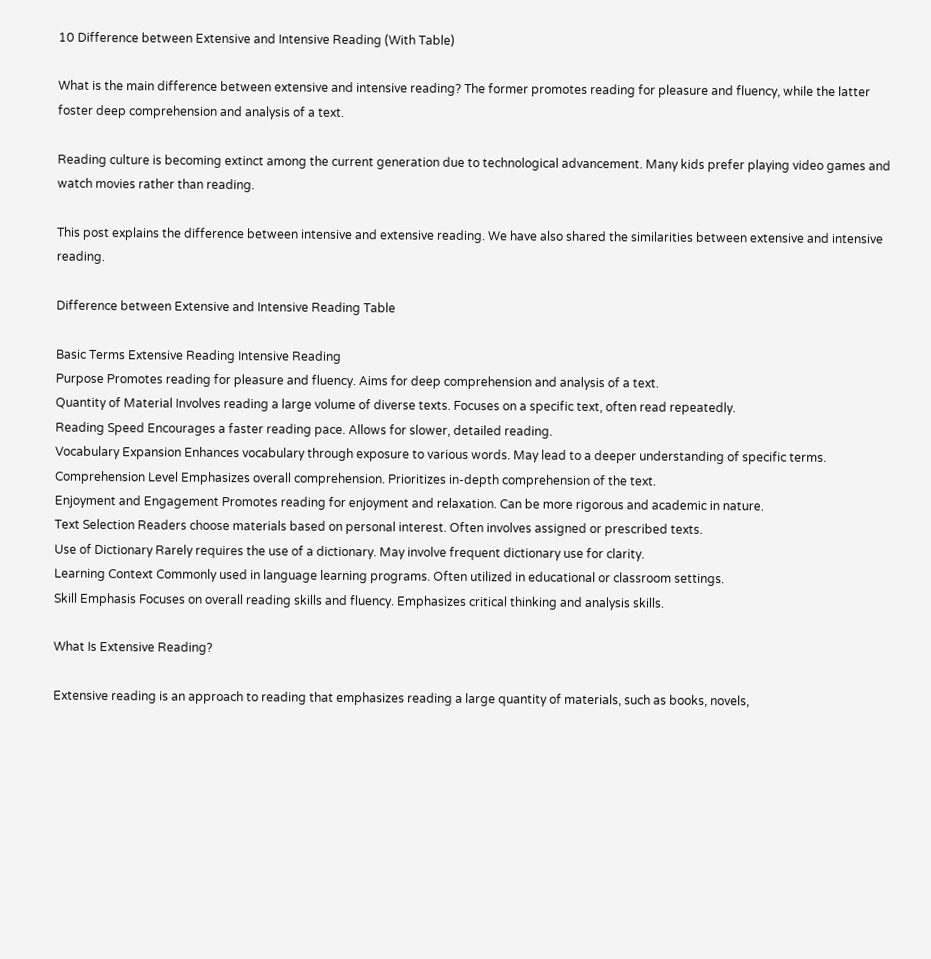10 Difference between Extensive and Intensive Reading (With Table)

What is the main difference between extensive and intensive reading? The former promotes reading for pleasure and fluency, while the latter foster deep comprehension and analysis of a text.

Reading culture is becoming extinct among the current generation due to technological advancement. Many kids prefer playing video games and watch movies rather than reading.

This post explains the difference between intensive and extensive reading. We have also shared the similarities between extensive and intensive reading.

Difference between Extensive and Intensive Reading Table

Basic Terms Extensive Reading Intensive Reading
Purpose Promotes reading for pleasure and fluency. Aims for deep comprehension and analysis of a text.
Quantity of Material Involves reading a large volume of diverse texts. Focuses on a specific text, often read repeatedly.
Reading Speed Encourages a faster reading pace. Allows for slower, detailed reading.
Vocabulary Expansion Enhances vocabulary through exposure to various words. May lead to a deeper understanding of specific terms.
Comprehension Level Emphasizes overall comprehension. Prioritizes in-depth comprehension of the text.
Enjoyment and Engagement Promotes reading for enjoyment and relaxation. Can be more rigorous and academic in nature.
Text Selection Readers choose materials based on personal interest. Often involves assigned or prescribed texts.
Use of Dictionary Rarely requires the use of a dictionary. May involve frequent dictionary use for clarity.
Learning Context Commonly used in language learning programs. Often utilized in educational or classroom settings.
Skill Emphasis Focuses on overall reading skills and fluency. Emphasizes critical thinking and analysis skills.

What Is Extensive Reading?

Extensive reading is an approach to reading that emphasizes reading a large quantity of materials, such as books, novels,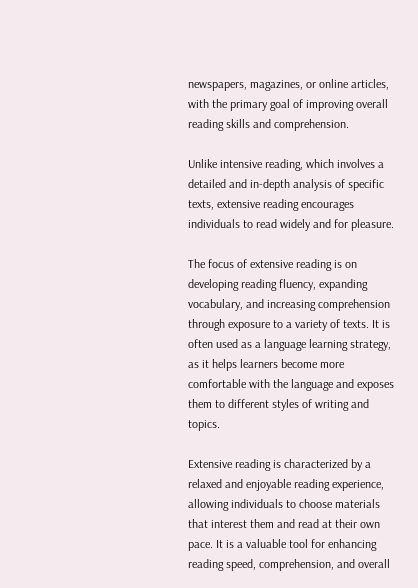newspapers, magazines, or online articles, with the primary goal of improving overall reading skills and comprehension.

Unlike intensive reading, which involves a detailed and in-depth analysis of specific texts, extensive reading encourages individuals to read widely and for pleasure.

The focus of extensive reading is on developing reading fluency, expanding vocabulary, and increasing comprehension through exposure to a variety of texts. It is often used as a language learning strategy, as it helps learners become more comfortable with the language and exposes them to different styles of writing and topics.

Extensive reading is characterized by a relaxed and enjoyable reading experience, allowing individuals to choose materials that interest them and read at their own pace. It is a valuable tool for enhancing reading speed, comprehension, and overall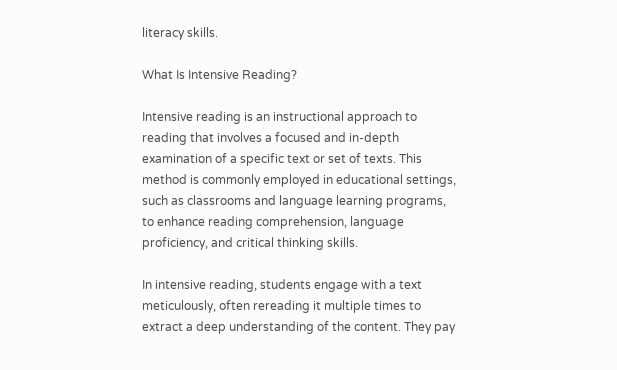literacy skills.

What Is Intensive Reading?

Intensive reading is an instructional approach to reading that involves a focused and in-depth examination of a specific text or set of texts. This method is commonly employed in educational settings, such as classrooms and language learning programs, to enhance reading comprehension, language proficiency, and critical thinking skills.

In intensive reading, students engage with a text meticulously, often rereading it multiple times to extract a deep understanding of the content. They pay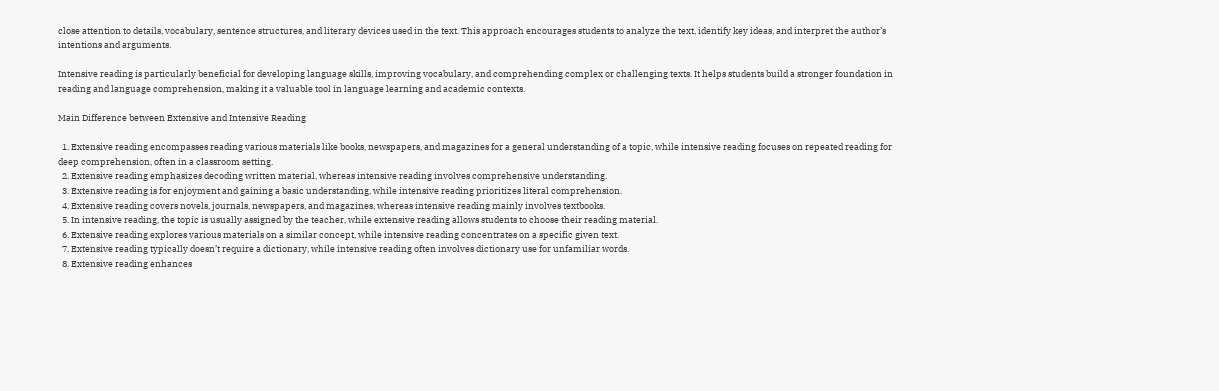close attention to details, vocabulary, sentence structures, and literary devices used in the text. This approach encourages students to analyze the text, identify key ideas, and interpret the author’s intentions and arguments.

Intensive reading is particularly beneficial for developing language skills, improving vocabulary, and comprehending complex or challenging texts. It helps students build a stronger foundation in reading and language comprehension, making it a valuable tool in language learning and academic contexts.

Main Difference between Extensive and Intensive Reading

  1. Extensive reading encompasses reading various materials like books, newspapers, and magazines for a general understanding of a topic, while intensive reading focuses on repeated reading for deep comprehension, often in a classroom setting.
  2. Extensive reading emphasizes decoding written material, whereas intensive reading involves comprehensive understanding.
  3. Extensive reading is for enjoyment and gaining a basic understanding, while intensive reading prioritizes literal comprehension.
  4. Extensive reading covers novels, journals, newspapers, and magazines, whereas intensive reading mainly involves textbooks.
  5. In intensive reading, the topic is usually assigned by the teacher, while extensive reading allows students to choose their reading material.
  6. Extensive reading explores various materials on a similar concept, while intensive reading concentrates on a specific given text.
  7. Extensive reading typically doesn’t require a dictionary, while intensive reading often involves dictionary use for unfamiliar words.
  8. Extensive reading enhances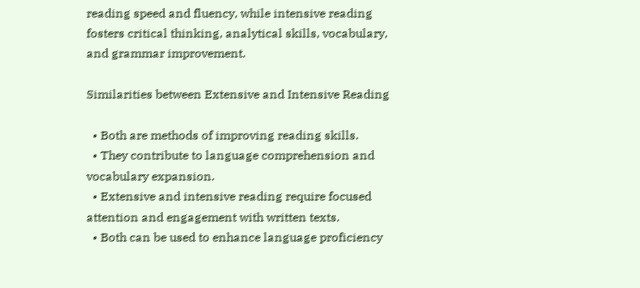reading speed and fluency, while intensive reading fosters critical thinking, analytical skills, vocabulary, and grammar improvement.

Similarities between Extensive and Intensive Reading

  • Both are methods of improving reading skills.
  • They contribute to language comprehension and vocabulary expansion.
  • Extensive and intensive reading require focused attention and engagement with written texts.
  • Both can be used to enhance language proficiency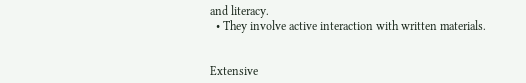and literacy.
  • They involve active interaction with written materials.


Extensive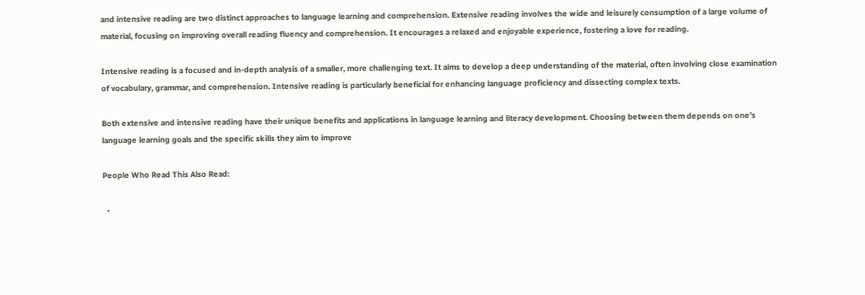and intensive reading are two distinct approaches to language learning and comprehension. Extensive reading involves the wide and leisurely consumption of a large volume of material, focusing on improving overall reading fluency and comprehension. It encourages a relaxed and enjoyable experience, fostering a love for reading.

Intensive reading is a focused and in-depth analysis of a smaller, more challenging text. It aims to develop a deep understanding of the material, often involving close examination of vocabulary, grammar, and comprehension. Intensive reading is particularly beneficial for enhancing language proficiency and dissecting complex texts.

Both extensive and intensive reading have their unique benefits and applications in language learning and literacy development. Choosing between them depends on one’s language learning goals and the specific skills they aim to improve

People Who Read This Also Read:

  •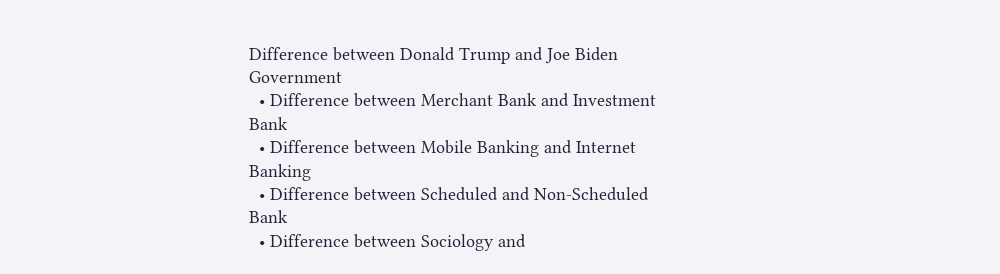Difference between Donald Trump and Joe Biden Government
  • Difference between Merchant Bank and Investment Bank
  • Difference between Mobile Banking and Internet Banking
  • Difference between Scheduled and Non-Scheduled Bank
  • Difference between Sociology and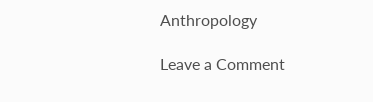Anthropology

Leave a Comment